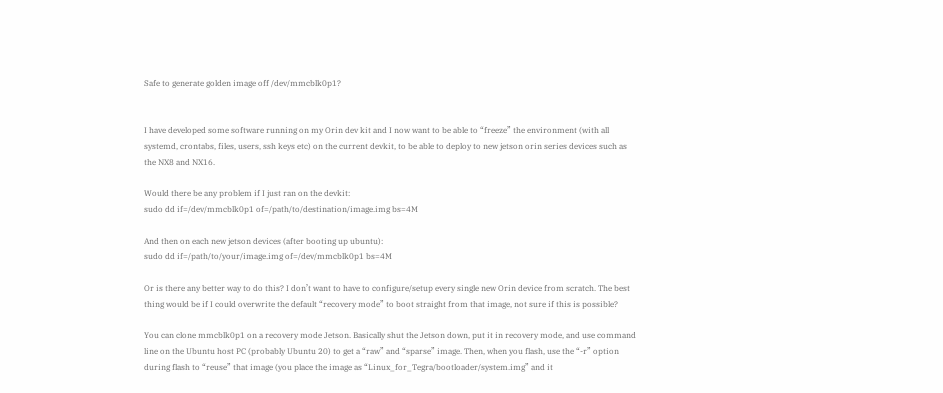Safe to generate golden image off /dev/mmcblk0p1?


I have developed some software running on my Orin dev kit and I now want to be able to “freeze” the environment (with all systemd, crontabs, files, users, ssh keys etc) on the current devkit, to be able to deploy to new jetson orin series devices such as the NX8 and NX16.

Would there be any problem if I just ran on the devkit:
sudo dd if=/dev/mmcblk0p1 of=/path/to/destination/image.img bs=4M

And then on each new jetson devices (after booting up ubuntu):
sudo dd if=/path/to/your/image.img of=/dev/mmcblk0p1 bs=4M

Or is there any better way to do this? I don’t want to have to configure/setup every single new Orin device from scratch. The best thing would be if I could overwrite the default “recovery mode” to boot straight from that image, not sure if this is possible?

You can clone mmcblk0p1 on a recovery mode Jetson. Basically shut the Jetson down, put it in recovery mode, and use command line on the Ubuntu host PC (probably Ubuntu 20) to get a “raw” and “sparse” image. Then, when you flash, use the “-r” option during flash to “reuse” that image (you place the image as “Linux_for_Tegra/bootloader/system.img” and it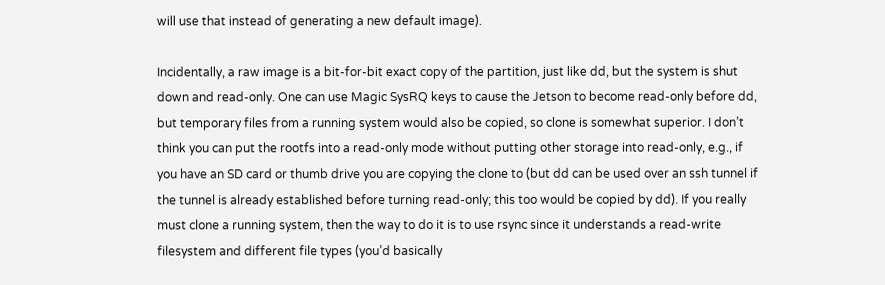will use that instead of generating a new default image).

Incidentally, a raw image is a bit-for-bit exact copy of the partition, just like dd, but the system is shut down and read-only. One can use Magic SysRQ keys to cause the Jetson to become read-only before dd, but temporary files from a running system would also be copied, so clone is somewhat superior. I don’t think you can put the rootfs into a read-only mode without putting other storage into read-only, e.g., if you have an SD card or thumb drive you are copying the clone to (but dd can be used over an ssh tunnel if the tunnel is already established before turning read-only; this too would be copied by dd). If you really must clone a running system, then the way to do it is to use rsync since it understands a read-write filesystem and different file types (you’d basically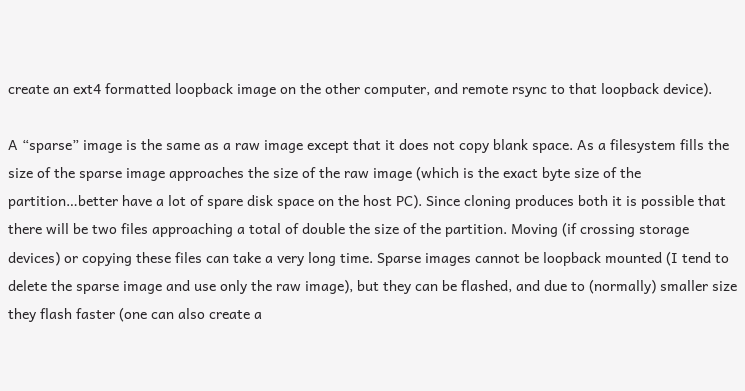create an ext4 formatted loopback image on the other computer, and remote rsync to that loopback device).

A “sparse” image is the same as a raw image except that it does not copy blank space. As a filesystem fills the size of the sparse image approaches the size of the raw image (which is the exact byte size of the partition…better have a lot of spare disk space on the host PC). Since cloning produces both it is possible that there will be two files approaching a total of double the size of the partition. Moving (if crossing storage devices) or copying these files can take a very long time. Sparse images cannot be loopback mounted (I tend to delete the sparse image and use only the raw image), but they can be flashed, and due to (normally) smaller size they flash faster (one can also create a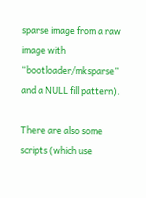sparse image from a raw image with “bootloader/mksparse” and a NULL fill pattern).

There are also some scripts (which use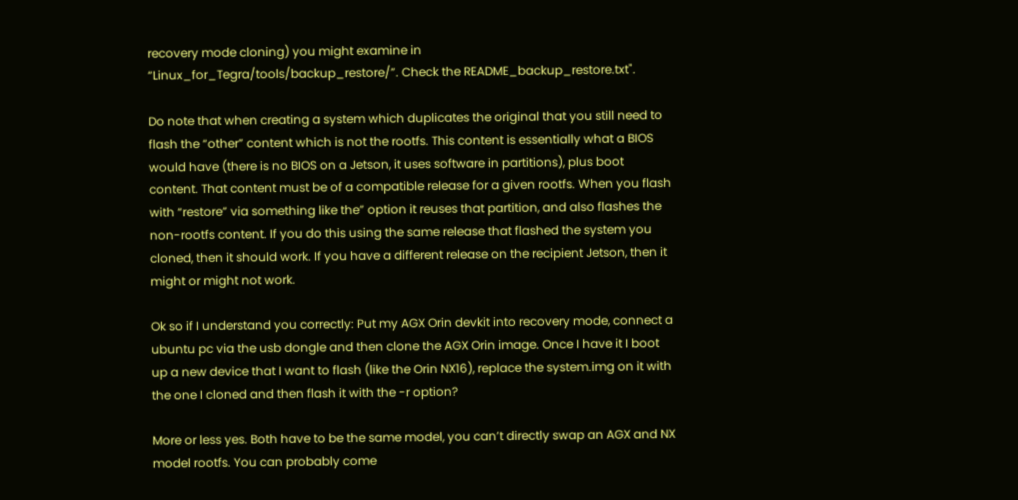recovery mode cloning) you might examine in “Linux_for_Tegra/tools/backup_restore/”. Check the README_backup_restore.txt".

Do note that when creating a system which duplicates the original that you still need to flash the “other” content which is not the rootfs. This content is essentially what a BIOS would have (there is no BIOS on a Jetson, it uses software in partitions), plus boot content. That content must be of a compatible release for a given rootfs. When you flash with “restore” via something like the” option it reuses that partition, and also flashes the non-rootfs content. If you do this using the same release that flashed the system you cloned, then it should work. If you have a different release on the recipient Jetson, then it might or might not work.

Ok so if I understand you correctly: Put my AGX Orin devkit into recovery mode, connect a ubuntu pc via the usb dongle and then clone the AGX Orin image. Once I have it I boot up a new device that I want to flash (like the Orin NX16), replace the system.img on it with the one I cloned and then flash it with the -r option?

More or less yes. Both have to be the same model, you can’t directly swap an AGX and NX model rootfs. You can probably come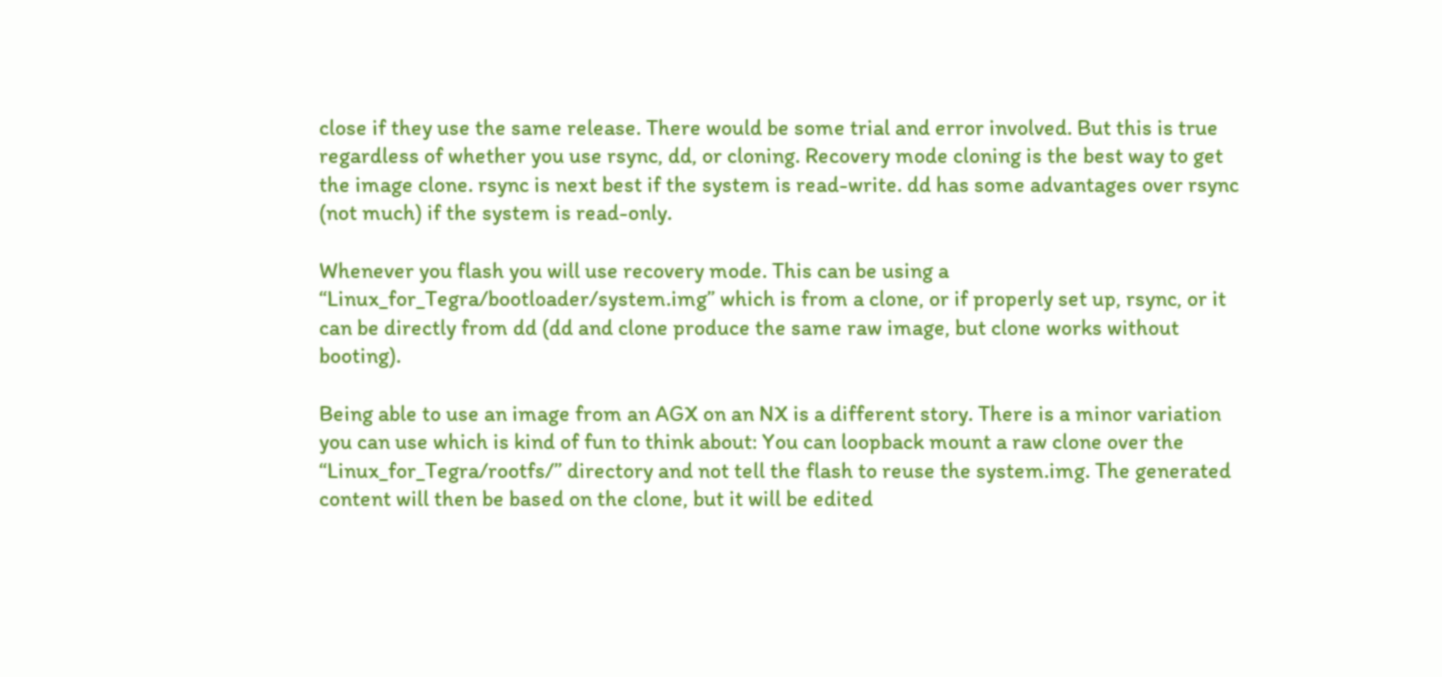close if they use the same release. There would be some trial and error involved. But this is true regardless of whether you use rsync, dd, or cloning. Recovery mode cloning is the best way to get the image clone. rsync is next best if the system is read-write. dd has some advantages over rsync (not much) if the system is read-only.

Whenever you flash you will use recovery mode. This can be using a “Linux_for_Tegra/bootloader/system.img” which is from a clone, or if properly set up, rsync, or it can be directly from dd (dd and clone produce the same raw image, but clone works without booting).

Being able to use an image from an AGX on an NX is a different story. There is a minor variation you can use which is kind of fun to think about: You can loopback mount a raw clone over the “Linux_for_Tegra/rootfs/” directory and not tell the flash to reuse the system.img. The generated content will then be based on the clone, but it will be edited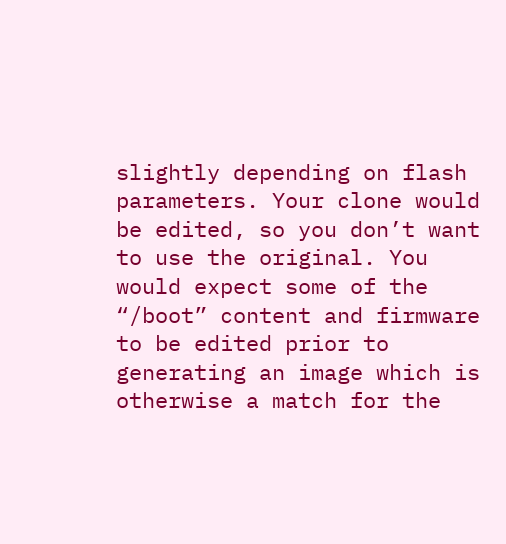slightly depending on flash parameters. Your clone would be edited, so you don’t want to use the original. You would expect some of the “/boot” content and firmware to be edited prior to generating an image which is otherwise a match for the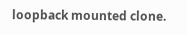loopback mounted clone.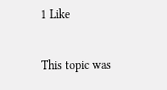1 Like

This topic was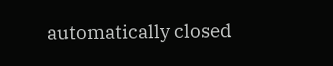automatically closed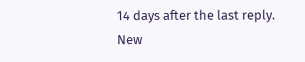14 days after the last reply. New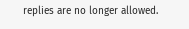replies are no longer allowed.